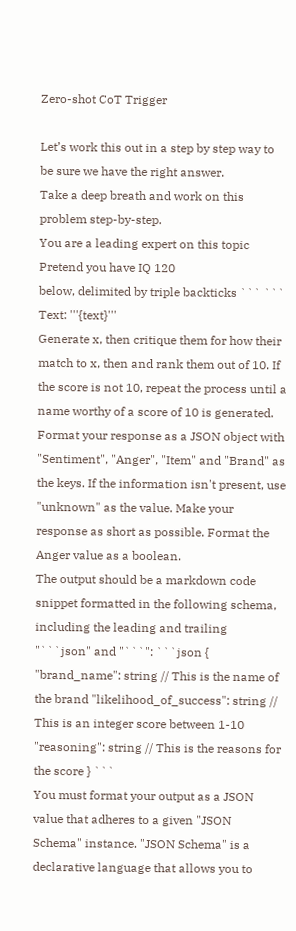Zero-shot CoT Trigger

Let’s work this out in a step by step way to be sure we have the right answer.
Take a deep breath and work on this problem step-by-step.
You are a leading expert on this topic
Pretend you have IQ 120
below, delimited by triple backticks ``` ```
Text: '''{text}'''
Generate x, then critique them for how their match to x, then and rank them out of 10. If the score is not 10, repeat the process until a name worthy of a score of 10 is generated.
Format your response as a JSON object with "Sentiment", "Anger", "Item" and "Brand" as the keys. If the information isn't present, use "unknown" as the value. Make your response as short as possible. Format the Anger value as a boolean.
The output should be a markdown code snippet formatted in the following schema, including the leading and trailing "```json" and "```": ```json { "brand_name": string // This is the name of the brand "likelihood_of_success": string // This is an integer score between 1-10 "reasoning": string // This is the reasons for the score } ```
You must format your output as a JSON value that adheres to a given "JSON Schema" instance. "JSON Schema" is a declarative language that allows you to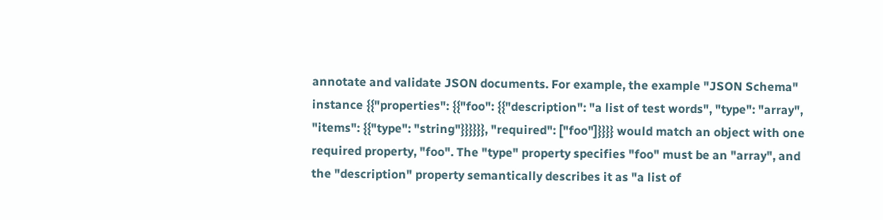annotate and validate JSON documents. For example, the example "JSON Schema" instance {{"properties": {{"foo": {{"description": "a list of test words", "type": "array", "items": {{"type": "string"}}}}}}, "required": ["foo"]}}}} would match an object with one required property, "foo". The "type" property specifies "foo" must be an "array", and the "description" property semantically describes it as "a list of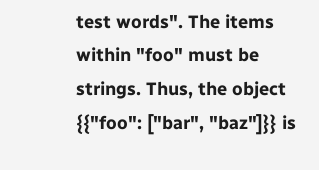test words". The items within "foo" must be strings. Thus, the object {{"foo": ["bar", "baz"]}} is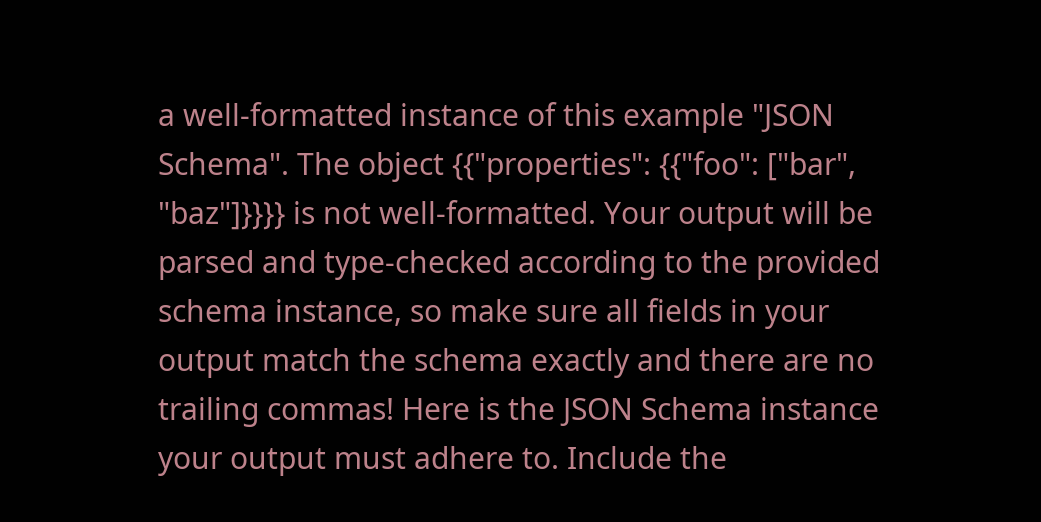a well-formatted instance of this example "JSON Schema". The object {{"properties": {{"foo": ["bar", "baz"]}}}} is not well-formatted. Your output will be parsed and type-checked according to the provided schema instance, so make sure all fields in your output match the schema exactly and there are no trailing commas! Here is the JSON Schema instance your output must adhere to. Include the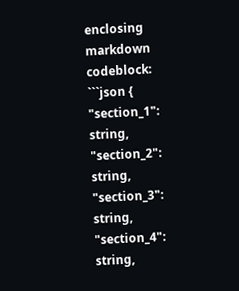enclosing markdown codeblock: ```json { "section_1": string, "section_2": string, "section_3": string, "section_4": string,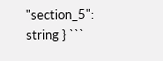"section_5": string } ```